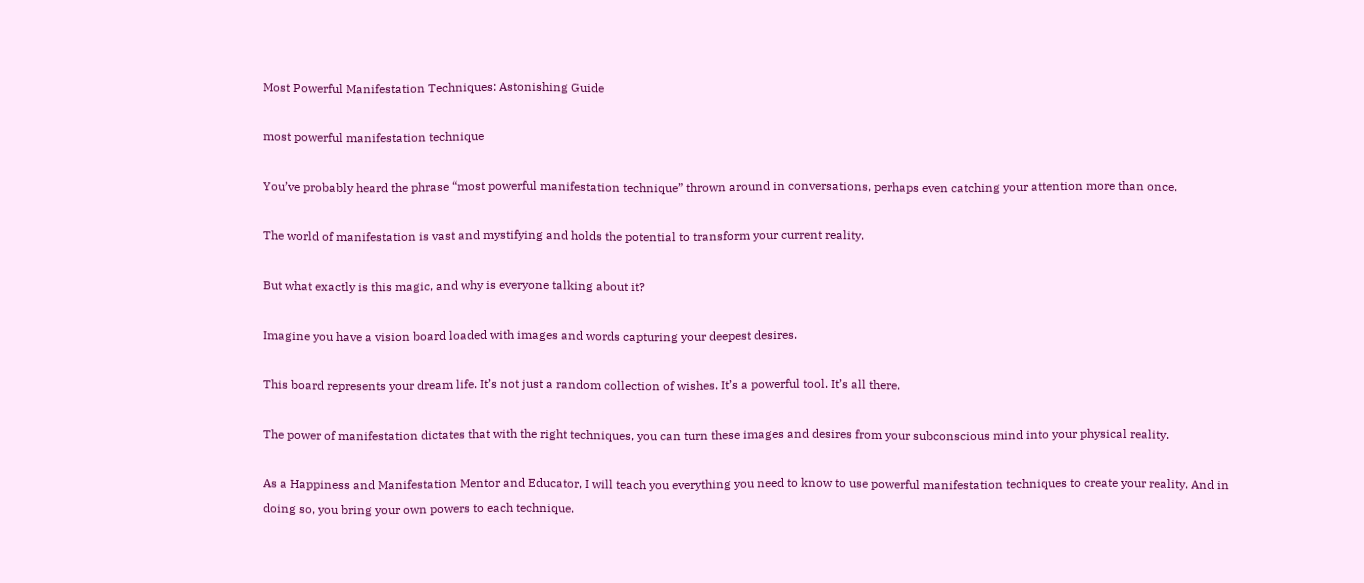Most Powerful Manifestation Techniques: Astonishing Guide

most powerful manifestation technique

You’ve probably heard the phrase “most powerful manifestation technique” thrown around in conversations, perhaps even catching your attention more than once.

The world of manifestation is vast and mystifying and holds the potential to transform your current reality.

But what exactly is this magic, and why is everyone talking about it?

Imagine you have a vision board loaded with images and words capturing your deepest desires.

This board represents your dream life. It’s not just a random collection of wishes. It’s a powerful tool. It’s all there.

The power of manifestation dictates that with the right techniques, you can turn these images and desires from your subconscious mind into your physical reality.

As a Happiness and Manifestation Mentor and Educator, I will teach you everything you need to know to use powerful manifestation techniques to create your reality. And in doing so, you bring your own powers to each technique.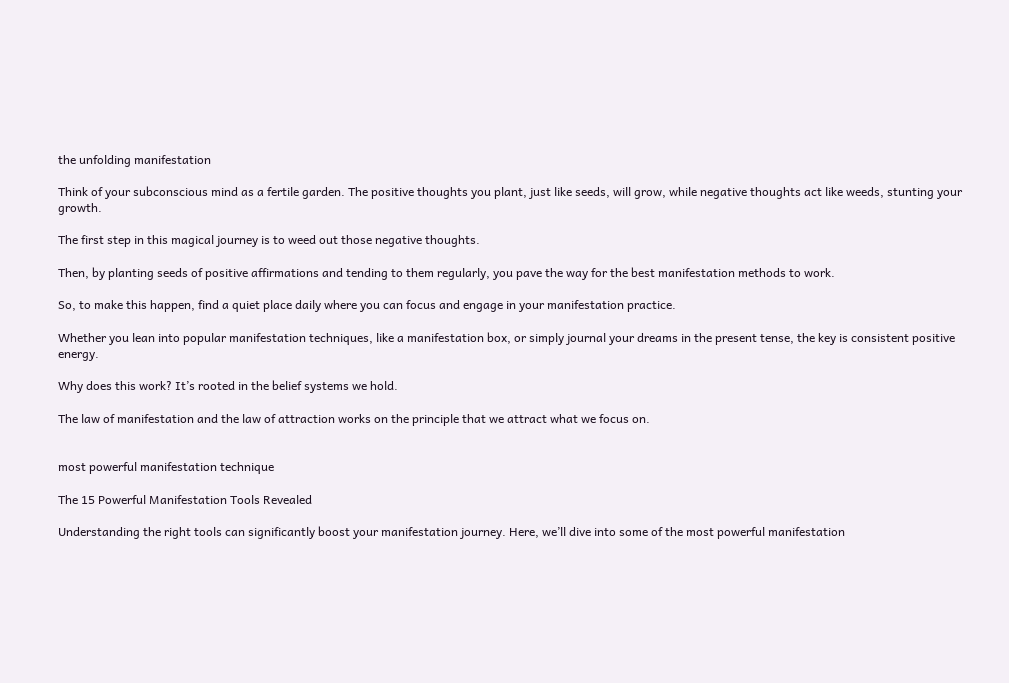the unfolding manifestation

Think of your subconscious mind as a fertile garden. The positive thoughts you plant, just like seeds, will grow, while negative thoughts act like weeds, stunting your growth.

The first step in this magical journey is to weed out those negative thoughts.

Then, by planting seeds of positive affirmations and tending to them regularly, you pave the way for the best manifestation methods to work.

So, to make this happen, find a quiet place daily where you can focus and engage in your manifestation practice.

Whether you lean into popular manifestation techniques, like a manifestation box, or simply journal your dreams in the present tense, the key is consistent positive energy.

Why does this work? It’s rooted in the belief systems we hold.

The law of manifestation and the law of attraction works on the principle that we attract what we focus on.


most powerful manifestation technique

The 15 Powerful Manifestation Tools Revealed

Understanding the right tools can significantly boost your manifestation journey. Here, we’ll dive into some of the most powerful manifestation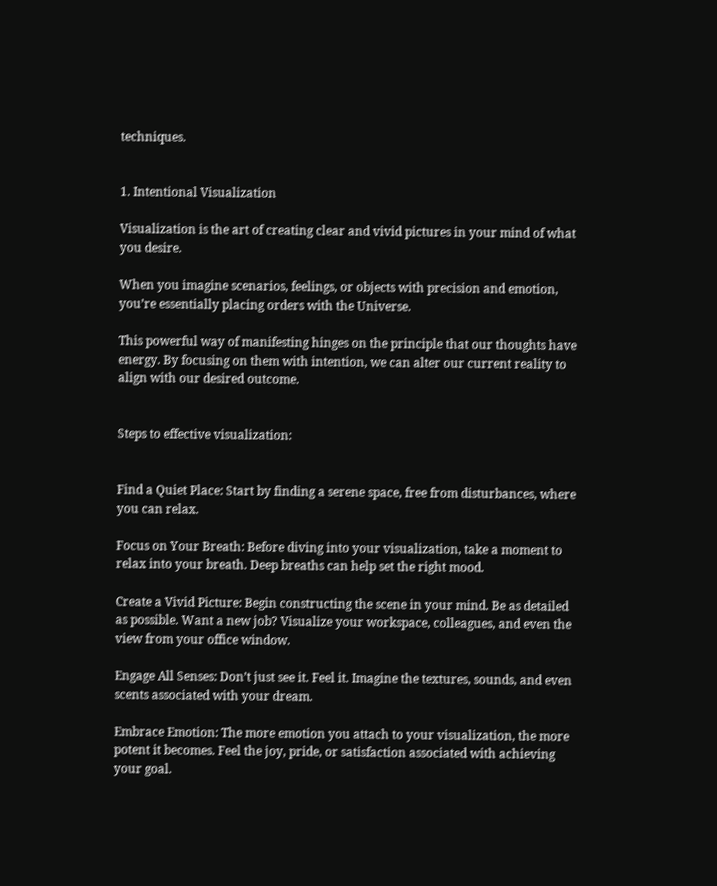techniques.


1. Intentional Visualization

Visualization is the art of creating clear and vivid pictures in your mind of what you desire.

When you imagine scenarios, feelings, or objects with precision and emotion, you’re essentially placing orders with the Universe.

This powerful way of manifesting hinges on the principle that our thoughts have energy. By focusing on them with intention, we can alter our current reality to align with our desired outcome.


Steps to effective visualization:


Find a Quiet Place: Start by finding a serene space, free from disturbances, where you can relax.

Focus on Your Breath: Before diving into your visualization, take a moment to relax into your breath. Deep breaths can help set the right mood.

Create a Vivid Picture: Begin constructing the scene in your mind. Be as detailed as possible. Want a new job? Visualize your workspace, colleagues, and even the view from your office window.

Engage All Senses: Don’t just see it. Feel it. Imagine the textures, sounds, and even scents associated with your dream.

Embrace Emotion: The more emotion you attach to your visualization, the more potent it becomes. Feel the joy, pride, or satisfaction associated with achieving your goal.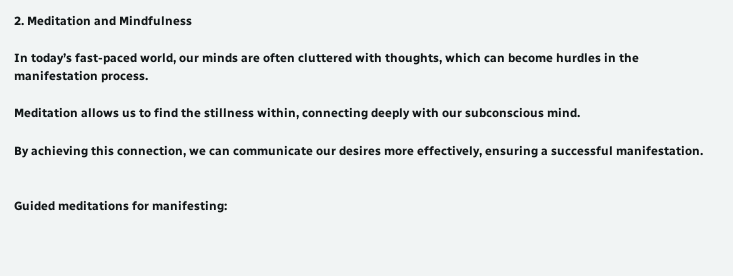2. Meditation and Mindfulness

In today’s fast-paced world, our minds are often cluttered with thoughts, which can become hurdles in the manifestation process.

Meditation allows us to find the stillness within, connecting deeply with our subconscious mind.

By achieving this connection, we can communicate our desires more effectively, ensuring a successful manifestation.


Guided meditations for manifesting: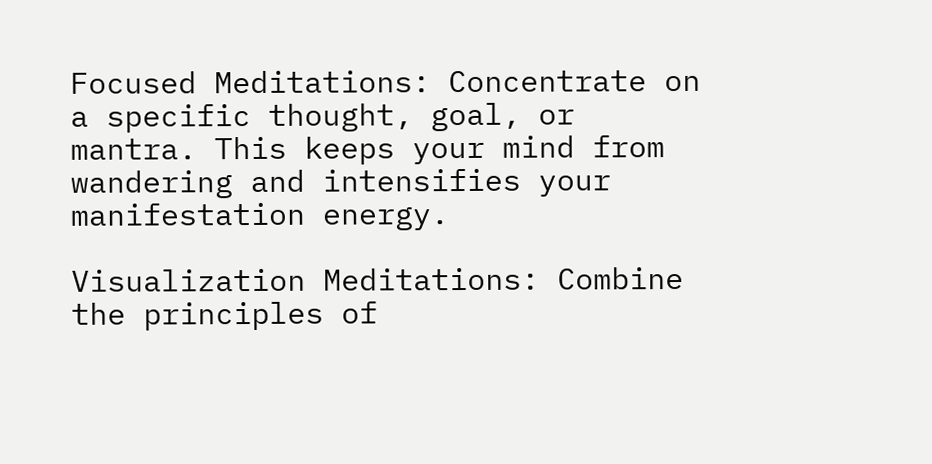Focused Meditations: Concentrate on a specific thought, goal, or mantra. This keeps your mind from wandering and intensifies your manifestation energy.

Visualization Meditations: Combine the principles of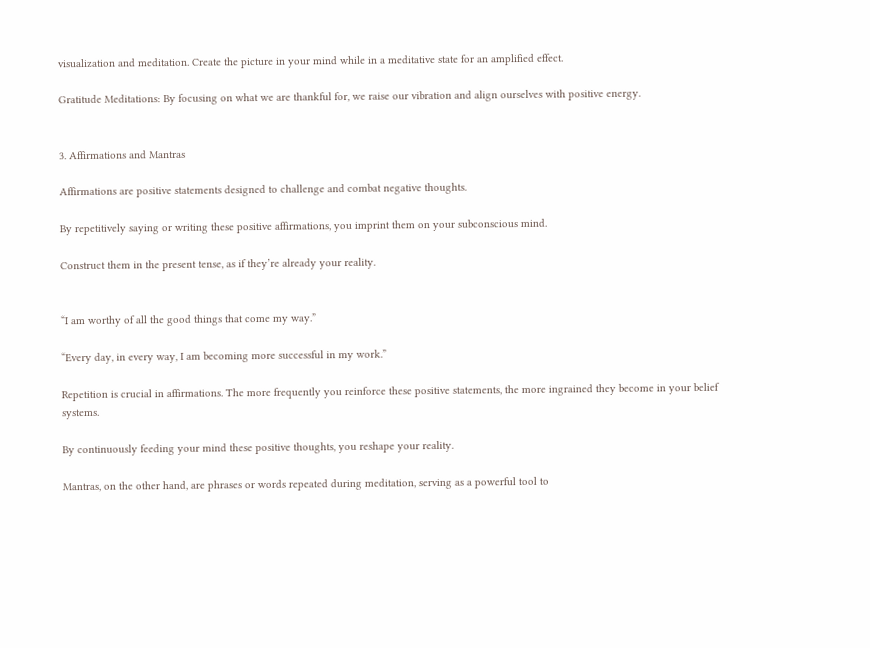visualization and meditation. Create the picture in your mind while in a meditative state for an amplified effect.

Gratitude Meditations: By focusing on what we are thankful for, we raise our vibration and align ourselves with positive energy.


3. Affirmations and Mantras

Affirmations are positive statements designed to challenge and combat negative thoughts.

By repetitively saying or writing these positive affirmations, you imprint them on your subconscious mind.

Construct them in the present tense, as if they’re already your reality.


“I am worthy of all the good things that come my way.”

“Every day, in every way, I am becoming more successful in my work.”

Repetition is crucial in affirmations. The more frequently you reinforce these positive statements, the more ingrained they become in your belief systems.

By continuously feeding your mind these positive thoughts, you reshape your reality.

Mantras, on the other hand, are phrases or words repeated during meditation, serving as a powerful tool to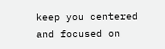keep you centered and focused on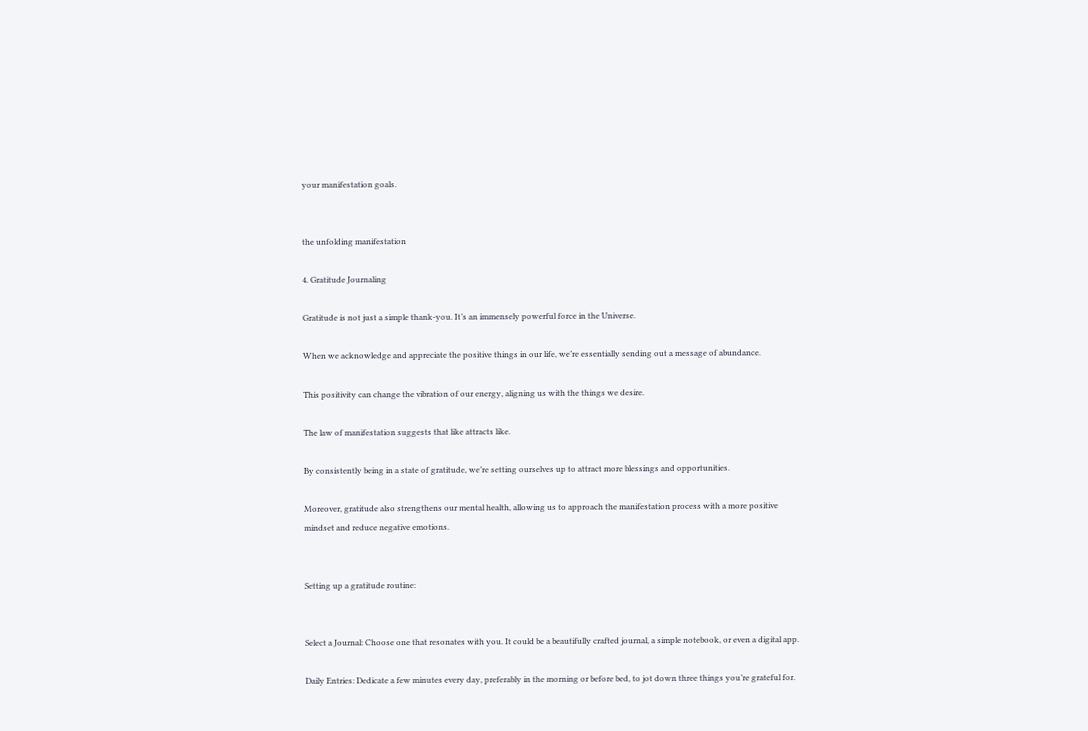your manifestation goals.


the unfolding manifestation

4. Gratitude Journaling

Gratitude is not just a simple thank-you. It’s an immensely powerful force in the Universe.

When we acknowledge and appreciate the positive things in our life, we’re essentially sending out a message of abundance.

This positivity can change the vibration of our energy, aligning us with the things we desire.

The law of manifestation suggests that like attracts like.

By consistently being in a state of gratitude, we’re setting ourselves up to attract more blessings and opportunities.

Moreover, gratitude also strengthens our mental health, allowing us to approach the manifestation process with a more positive mindset and reduce negative emotions.


Setting up a gratitude routine:


Select a Journal: Choose one that resonates with you. It could be a beautifully crafted journal, a simple notebook, or even a digital app.

Daily Entries: Dedicate a few minutes every day, preferably in the morning or before bed, to jot down three things you’re grateful for.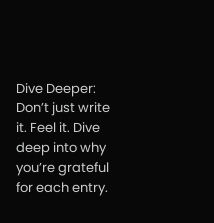Dive Deeper: Don’t just write it. Feel it. Dive deep into why you’re grateful for each entry.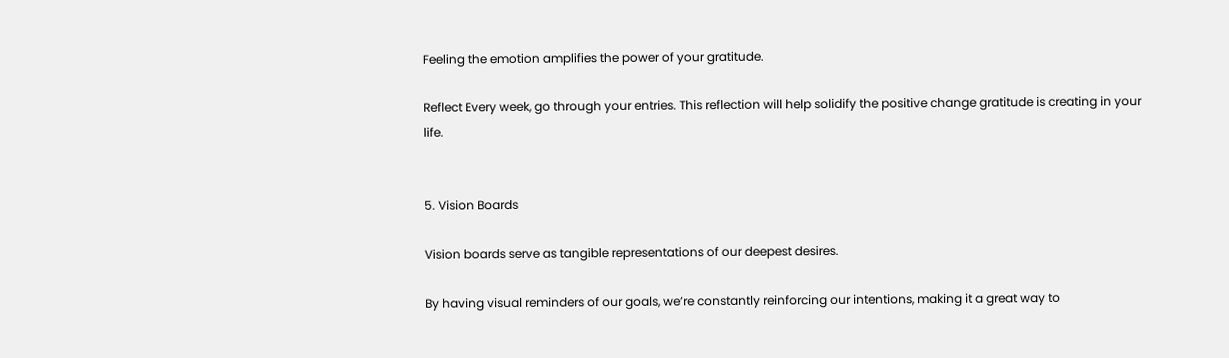Feeling the emotion amplifies the power of your gratitude.

Reflect Every week, go through your entries. This reflection will help solidify the positive change gratitude is creating in your life.


5. Vision Boards

Vision boards serve as tangible representations of our deepest desires.

By having visual reminders of our goals, we’re constantly reinforcing our intentions, making it a great way to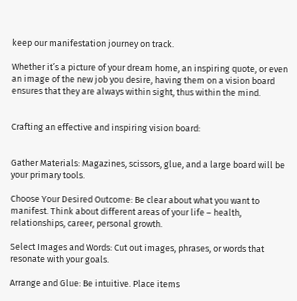keep our manifestation journey on track.

Whether it’s a picture of your dream home, an inspiring quote, or even an image of the new job you desire, having them on a vision board ensures that they are always within sight, thus within the mind.


Crafting an effective and inspiring vision board:


Gather Materials: Magazines, scissors, glue, and a large board will be your primary tools.

Choose Your Desired Outcome: Be clear about what you want to manifest. Think about different areas of your life – health, relationships, career, personal growth.

Select Images and Words: Cut out images, phrases, or words that resonate with your goals.

Arrange and Glue: Be intuitive. Place items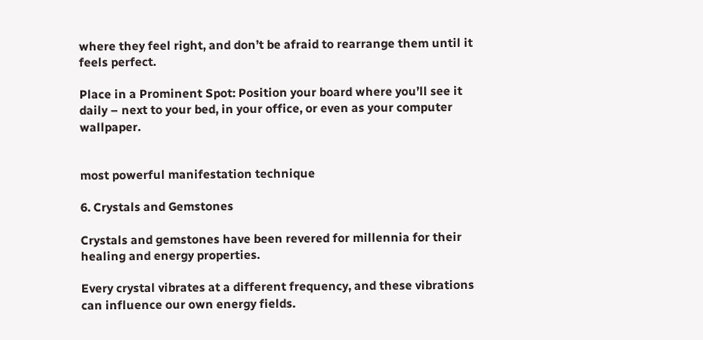where they feel right, and don’t be afraid to rearrange them until it feels perfect.

Place in a Prominent Spot: Position your board where you’ll see it daily – next to your bed, in your office, or even as your computer wallpaper.


most powerful manifestation technique

6. Crystals and Gemstones

Crystals and gemstones have been revered for millennia for their healing and energy properties.

Every crystal vibrates at a different frequency, and these vibrations can influence our own energy fields.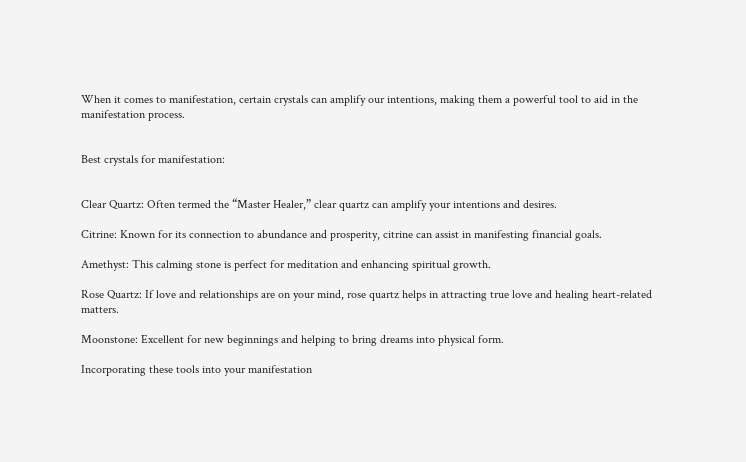When it comes to manifestation, certain crystals can amplify our intentions, making them a powerful tool to aid in the manifestation process.


Best crystals for manifestation:


Clear Quartz: Often termed the “Master Healer,” clear quartz can amplify your intentions and desires.

Citrine: Known for its connection to abundance and prosperity, citrine can assist in manifesting financial goals.

Amethyst: This calming stone is perfect for meditation and enhancing spiritual growth.

Rose Quartz: If love and relationships are on your mind, rose quartz helps in attracting true love and healing heart-related matters.

Moonstone: Excellent for new beginnings and helping to bring dreams into physical form.

Incorporating these tools into your manifestation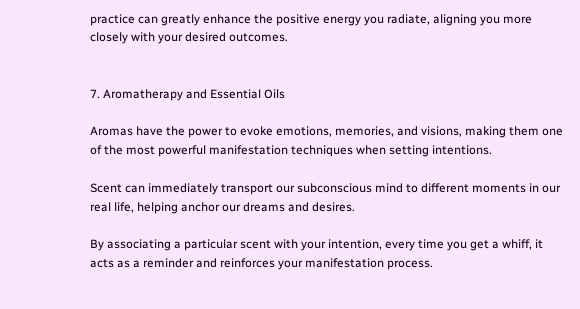practice can greatly enhance the positive energy you radiate, aligning you more closely with your desired outcomes.


7. Aromatherapy and Essential Oils

Aromas have the power to evoke emotions, memories, and visions, making them one of the most powerful manifestation techniques when setting intentions.

Scent can immediately transport our subconscious mind to different moments in our real life, helping anchor our dreams and desires.

By associating a particular scent with your intention, every time you get a whiff, it acts as a reminder and reinforces your manifestation process.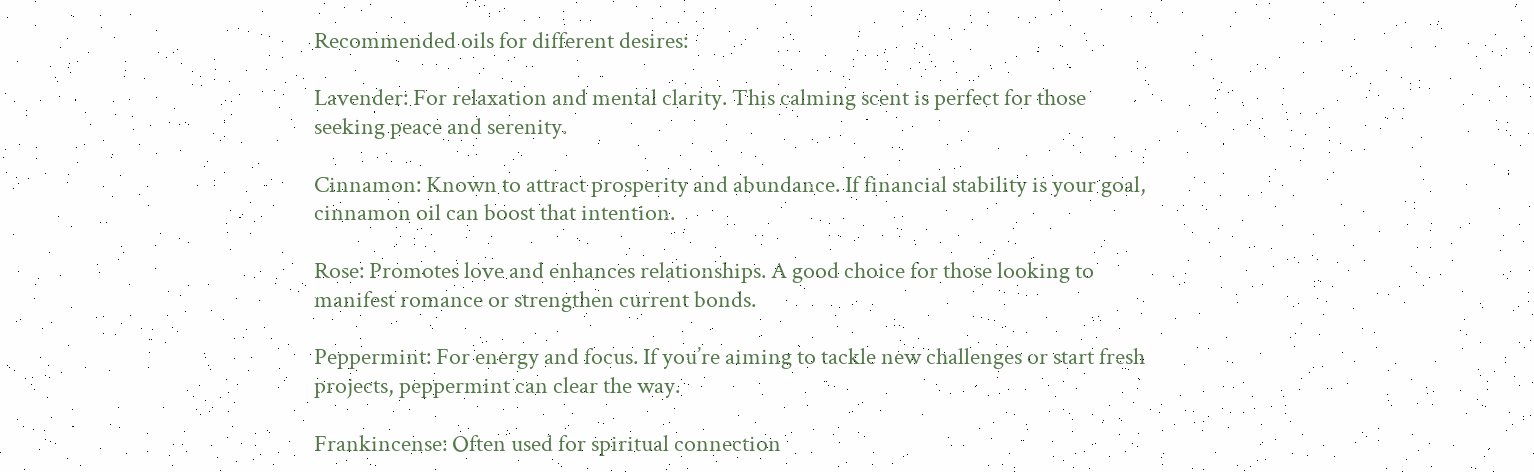Recommended oils for different desires:

Lavender: For relaxation and mental clarity. This calming scent is perfect for those seeking peace and serenity.

Cinnamon: Known to attract prosperity and abundance. If financial stability is your goal, cinnamon oil can boost that intention.

Rose: Promotes love and enhances relationships. A good choice for those looking to manifest romance or strengthen current bonds.

Peppermint: For energy and focus. If you’re aiming to tackle new challenges or start fresh projects, peppermint can clear the way.

Frankincense: Often used for spiritual connection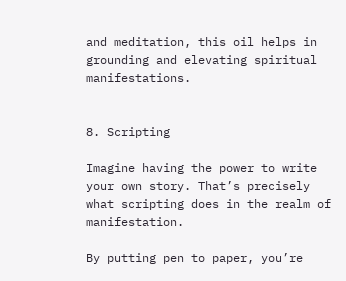and meditation, this oil helps in grounding and elevating spiritual manifestations.


8. Scripting

Imagine having the power to write your own story. That’s precisely what scripting does in the realm of manifestation.

By putting pen to paper, you’re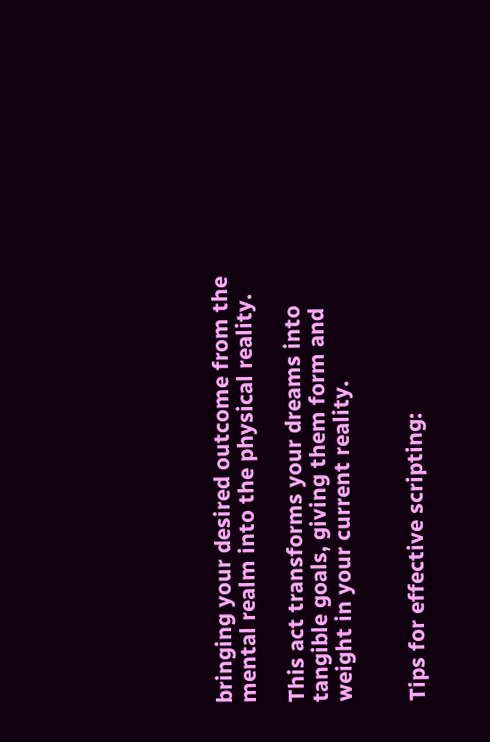bringing your desired outcome from the mental realm into the physical reality.

This act transforms your dreams into tangible goals, giving them form and weight in your current reality.


Tips for effective scripting: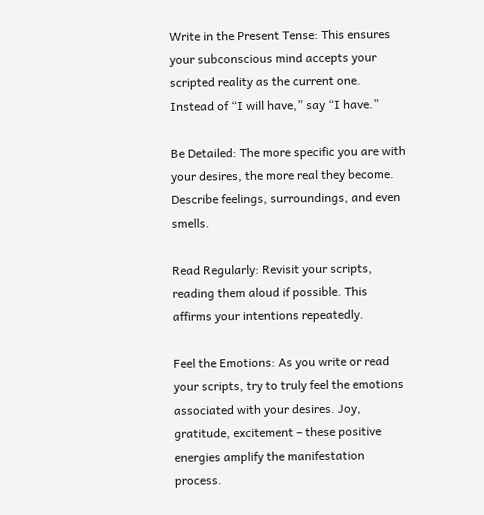Write in the Present Tense: This ensures your subconscious mind accepts your scripted reality as the current one. Instead of “I will have,” say “I have.”

Be Detailed: The more specific you are with your desires, the more real they become. Describe feelings, surroundings, and even smells.

Read Regularly: Revisit your scripts, reading them aloud if possible. This affirms your intentions repeatedly.

Feel the Emotions: As you write or read your scripts, try to truly feel the emotions associated with your desires. Joy, gratitude, excitement – these positive energies amplify the manifestation process.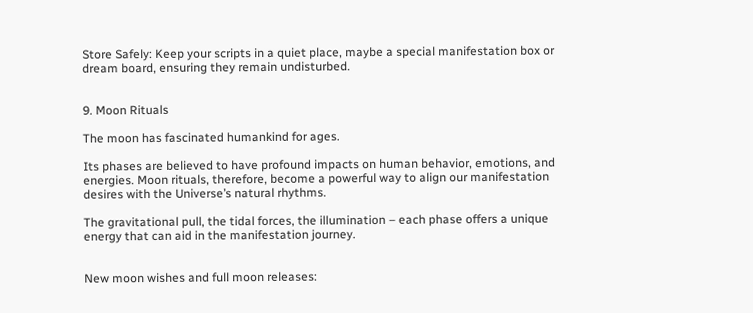Store Safely: Keep your scripts in a quiet place, maybe a special manifestation box or dream board, ensuring they remain undisturbed.


9. Moon Rituals

The moon has fascinated humankind for ages.

Its phases are believed to have profound impacts on human behavior, emotions, and energies. Moon rituals, therefore, become a powerful way to align our manifestation desires with the Universe’s natural rhythms.

The gravitational pull, the tidal forces, the illumination – each phase offers a unique energy that can aid in the manifestation journey.


New moon wishes and full moon releases: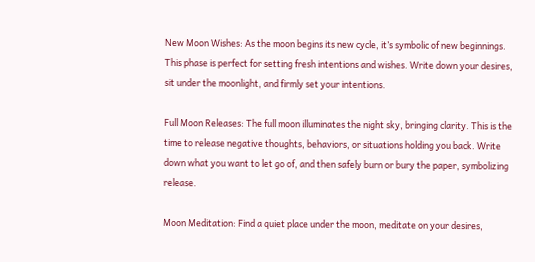New Moon Wishes: As the moon begins its new cycle, it’s symbolic of new beginnings. This phase is perfect for setting fresh intentions and wishes. Write down your desires, sit under the moonlight, and firmly set your intentions.

Full Moon Releases: The full moon illuminates the night sky, bringing clarity. This is the time to release negative thoughts, behaviors, or situations holding you back. Write down what you want to let go of, and then safely burn or bury the paper, symbolizing release.

Moon Meditation: Find a quiet place under the moon, meditate on your desires,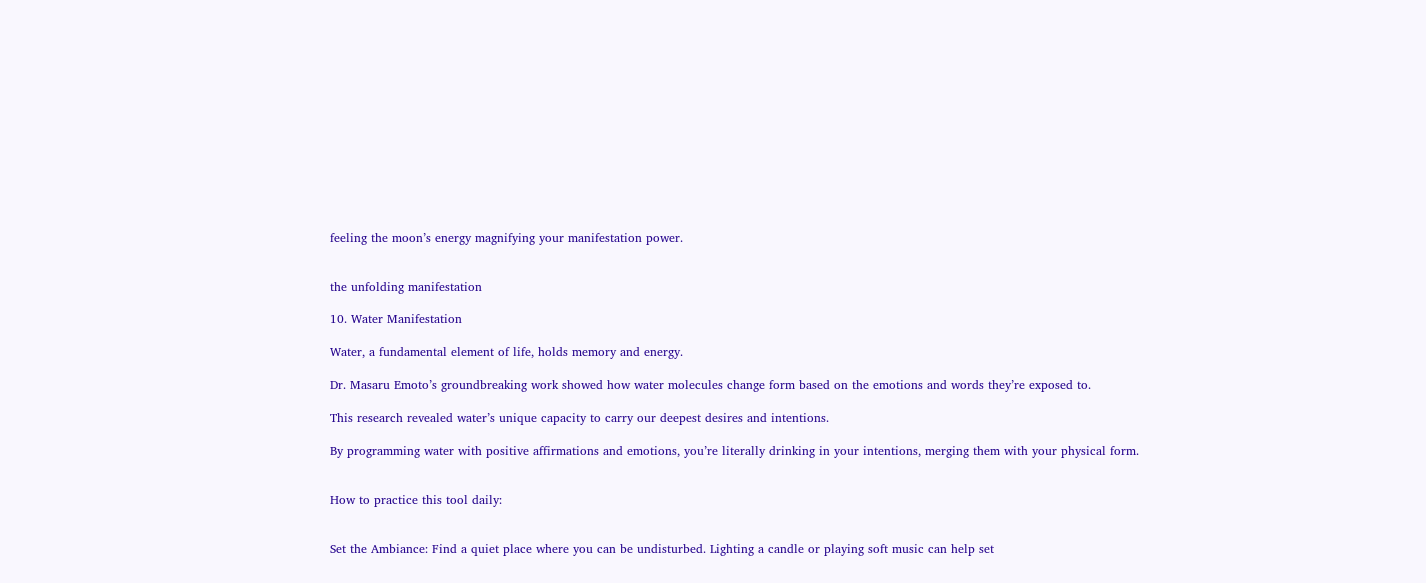feeling the moon’s energy magnifying your manifestation power.


the unfolding manifestation

10. Water Manifestation

Water, a fundamental element of life, holds memory and energy.

Dr. Masaru Emoto’s groundbreaking work showed how water molecules change form based on the emotions and words they’re exposed to.

This research revealed water’s unique capacity to carry our deepest desires and intentions.

By programming water with positive affirmations and emotions, you’re literally drinking in your intentions, merging them with your physical form.


How to practice this tool daily:


Set the Ambiance: Find a quiet place where you can be undisturbed. Lighting a candle or playing soft music can help set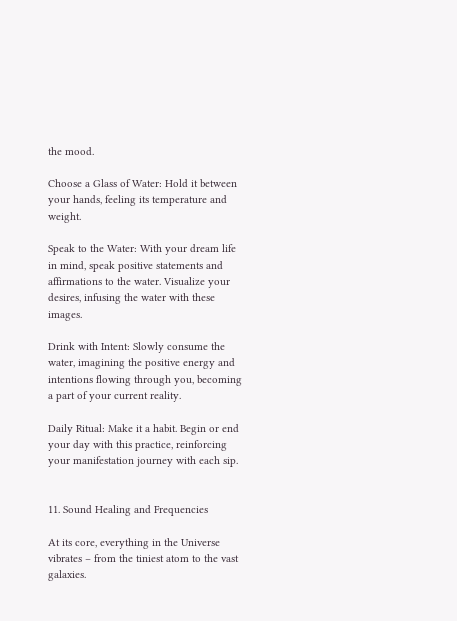the mood.

Choose a Glass of Water: Hold it between your hands, feeling its temperature and weight.

Speak to the Water: With your dream life in mind, speak positive statements and affirmations to the water. Visualize your desires, infusing the water with these images.

Drink with Intent: Slowly consume the water, imagining the positive energy and intentions flowing through you, becoming a part of your current reality.

Daily Ritual: Make it a habit. Begin or end your day with this practice, reinforcing your manifestation journey with each sip.


11. Sound Healing and Frequencies

At its core, everything in the Universe vibrates – from the tiniest atom to the vast galaxies.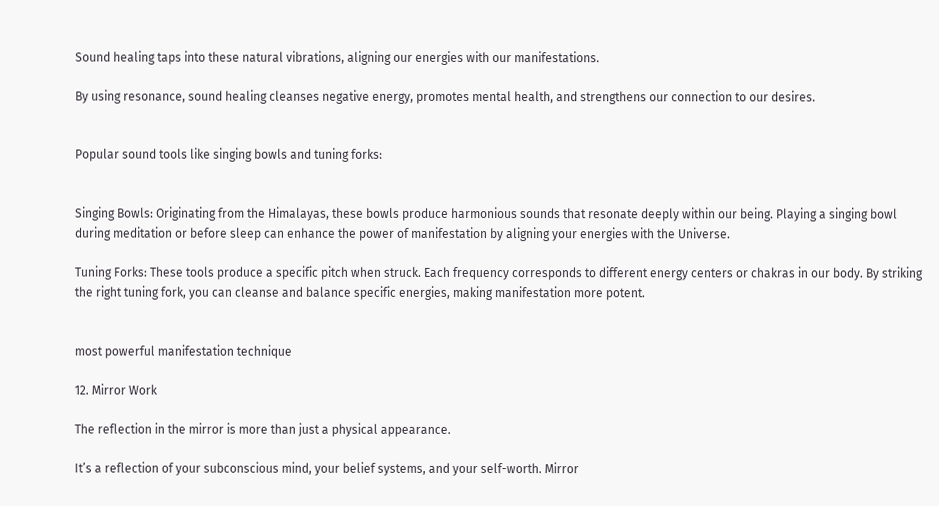Sound healing taps into these natural vibrations, aligning our energies with our manifestations.

By using resonance, sound healing cleanses negative energy, promotes mental health, and strengthens our connection to our desires.


Popular sound tools like singing bowls and tuning forks:


Singing Bowls: Originating from the Himalayas, these bowls produce harmonious sounds that resonate deeply within our being. Playing a singing bowl during meditation or before sleep can enhance the power of manifestation by aligning your energies with the Universe.

Tuning Forks: These tools produce a specific pitch when struck. Each frequency corresponds to different energy centers or chakras in our body. By striking the right tuning fork, you can cleanse and balance specific energies, making manifestation more potent.


most powerful manifestation technique

12. Mirror Work

The reflection in the mirror is more than just a physical appearance.

It’s a reflection of your subconscious mind, your belief systems, and your self-worth. Mirror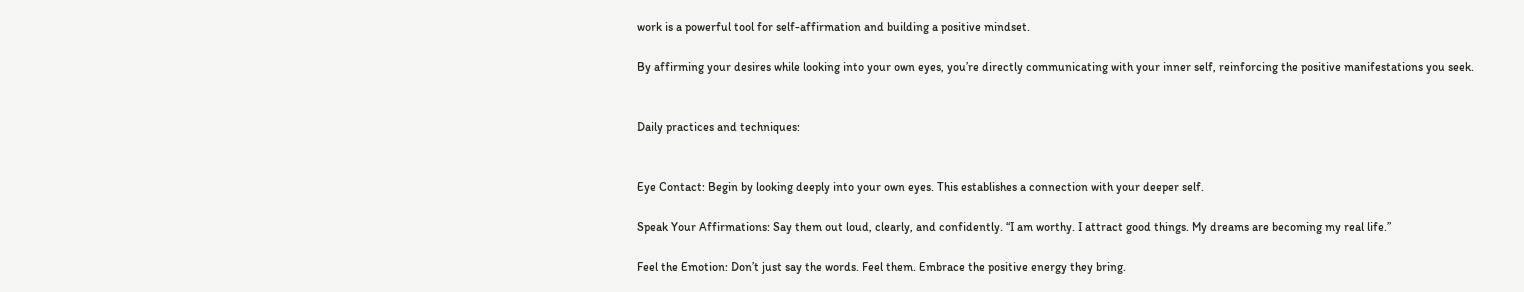work is a powerful tool for self-affirmation and building a positive mindset.

By affirming your desires while looking into your own eyes, you’re directly communicating with your inner self, reinforcing the positive manifestations you seek.


Daily practices and techniques:


Eye Contact: Begin by looking deeply into your own eyes. This establishes a connection with your deeper self.

Speak Your Affirmations: Say them out loud, clearly, and confidently. “I am worthy. I attract good things. My dreams are becoming my real life.”

Feel the Emotion: Don’t just say the words. Feel them. Embrace the positive energy they bring.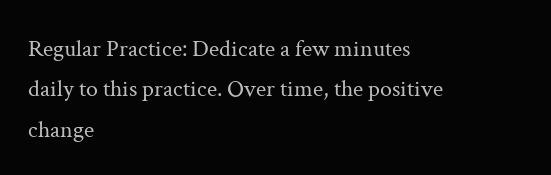Regular Practice: Dedicate a few minutes daily to this practice. Over time, the positive change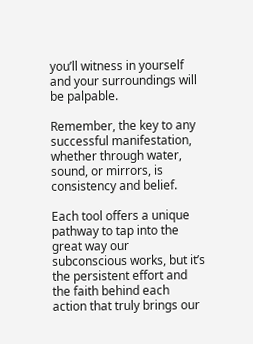you’ll witness in yourself and your surroundings will be palpable.

Remember, the key to any successful manifestation, whether through water, sound, or mirrors, is consistency and belief.

Each tool offers a unique pathway to tap into the great way our subconscious works, but it’s the persistent effort and the faith behind each action that truly brings our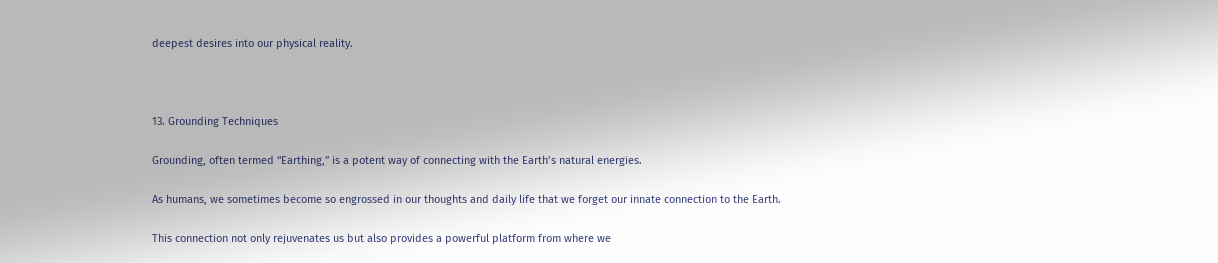deepest desires into our physical reality.



13. Grounding Techniques

Grounding, often termed “Earthing,” is a potent way of connecting with the Earth’s natural energies.

As humans, we sometimes become so engrossed in our thoughts and daily life that we forget our innate connection to the Earth.

This connection not only rejuvenates us but also provides a powerful platform from where we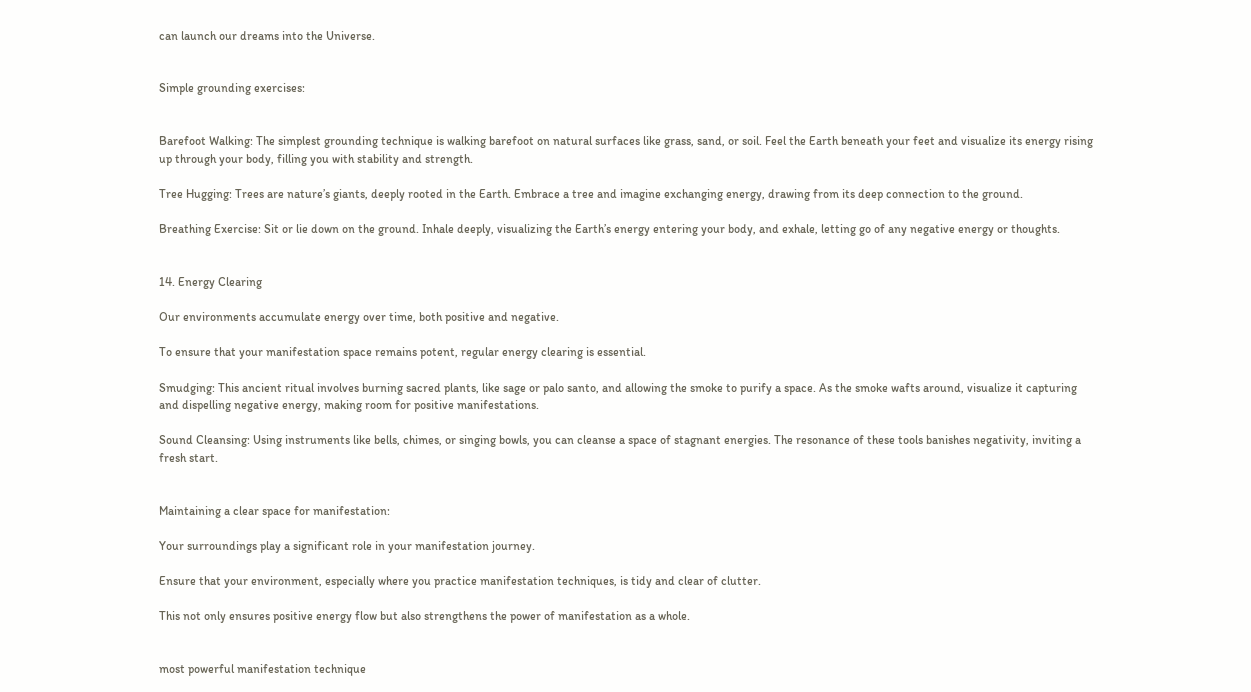can launch our dreams into the Universe.


Simple grounding exercises:


Barefoot Walking: The simplest grounding technique is walking barefoot on natural surfaces like grass, sand, or soil. Feel the Earth beneath your feet and visualize its energy rising up through your body, filling you with stability and strength.

Tree Hugging: Trees are nature’s giants, deeply rooted in the Earth. Embrace a tree and imagine exchanging energy, drawing from its deep connection to the ground.

Breathing Exercise: Sit or lie down on the ground. Inhale deeply, visualizing the Earth’s energy entering your body, and exhale, letting go of any negative energy or thoughts.


14. Energy Clearing

Our environments accumulate energy over time, both positive and negative.

To ensure that your manifestation space remains potent, regular energy clearing is essential.

Smudging: This ancient ritual involves burning sacred plants, like sage or palo santo, and allowing the smoke to purify a space. As the smoke wafts around, visualize it capturing and dispelling negative energy, making room for positive manifestations.

Sound Cleansing: Using instruments like bells, chimes, or singing bowls, you can cleanse a space of stagnant energies. The resonance of these tools banishes negativity, inviting a fresh start.


Maintaining a clear space for manifestation:

Your surroundings play a significant role in your manifestation journey.

Ensure that your environment, especially where you practice manifestation techniques, is tidy and clear of clutter.

This not only ensures positive energy flow but also strengthens the power of manifestation as a whole.


most powerful manifestation technique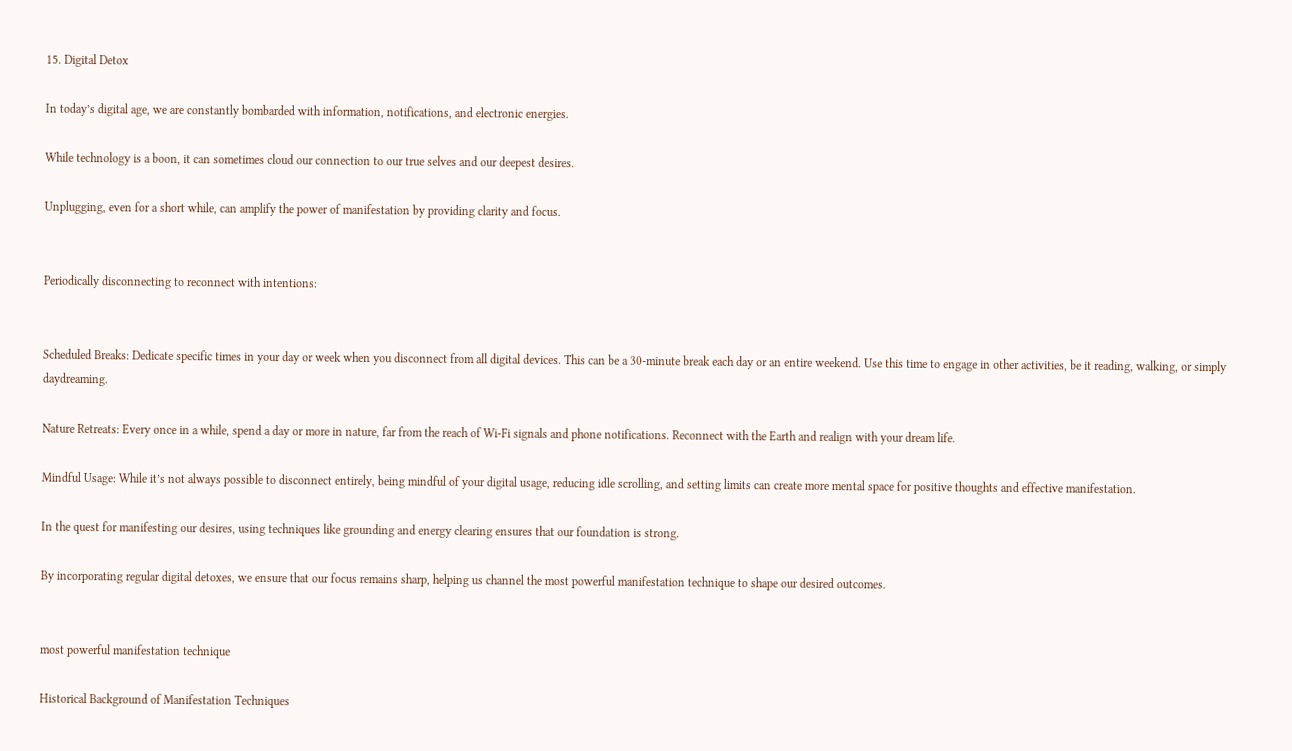15. Digital Detox

In today’s digital age, we are constantly bombarded with information, notifications, and electronic energies.

While technology is a boon, it can sometimes cloud our connection to our true selves and our deepest desires.

Unplugging, even for a short while, can amplify the power of manifestation by providing clarity and focus.


Periodically disconnecting to reconnect with intentions:


Scheduled Breaks: Dedicate specific times in your day or week when you disconnect from all digital devices. This can be a 30-minute break each day or an entire weekend. Use this time to engage in other activities, be it reading, walking, or simply daydreaming.

Nature Retreats: Every once in a while, spend a day or more in nature, far from the reach of Wi-Fi signals and phone notifications. Reconnect with the Earth and realign with your dream life.

Mindful Usage: While it’s not always possible to disconnect entirely, being mindful of your digital usage, reducing idle scrolling, and setting limits can create more mental space for positive thoughts and effective manifestation.

In the quest for manifesting our desires, using techniques like grounding and energy clearing ensures that our foundation is strong.

By incorporating regular digital detoxes, we ensure that our focus remains sharp, helping us channel the most powerful manifestation technique to shape our desired outcomes.


most powerful manifestation technique

Historical Background of Manifestation Techniques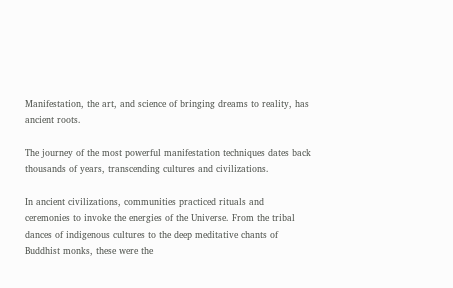Manifestation, the art, and science of bringing dreams to reality, has ancient roots.

The journey of the most powerful manifestation techniques dates back thousands of years, transcending cultures and civilizations.

In ancient civilizations, communities practiced rituals and ceremonies to invoke the energies of the Universe. From the tribal dances of indigenous cultures to the deep meditative chants of Buddhist monks, these were the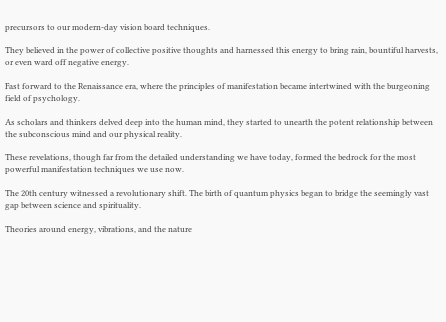precursors to our modern-day vision board techniques.

They believed in the power of collective positive thoughts and harnessed this energy to bring rain, bountiful harvests, or even ward off negative energy.

Fast forward to the Renaissance era, where the principles of manifestation became intertwined with the burgeoning field of psychology.

As scholars and thinkers delved deep into the human mind, they started to unearth the potent relationship between the subconscious mind and our physical reality.

These revelations, though far from the detailed understanding we have today, formed the bedrock for the most powerful manifestation techniques we use now.

The 20th century witnessed a revolutionary shift. The birth of quantum physics began to bridge the seemingly vast gap between science and spirituality.

Theories around energy, vibrations, and the nature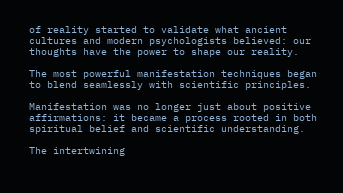of reality started to validate what ancient cultures and modern psychologists believed: our thoughts have the power to shape our reality.

The most powerful manifestation techniques began to blend seamlessly with scientific principles.

Manifestation was no longer just about positive affirmations: it became a process rooted in both spiritual belief and scientific understanding.

The intertwining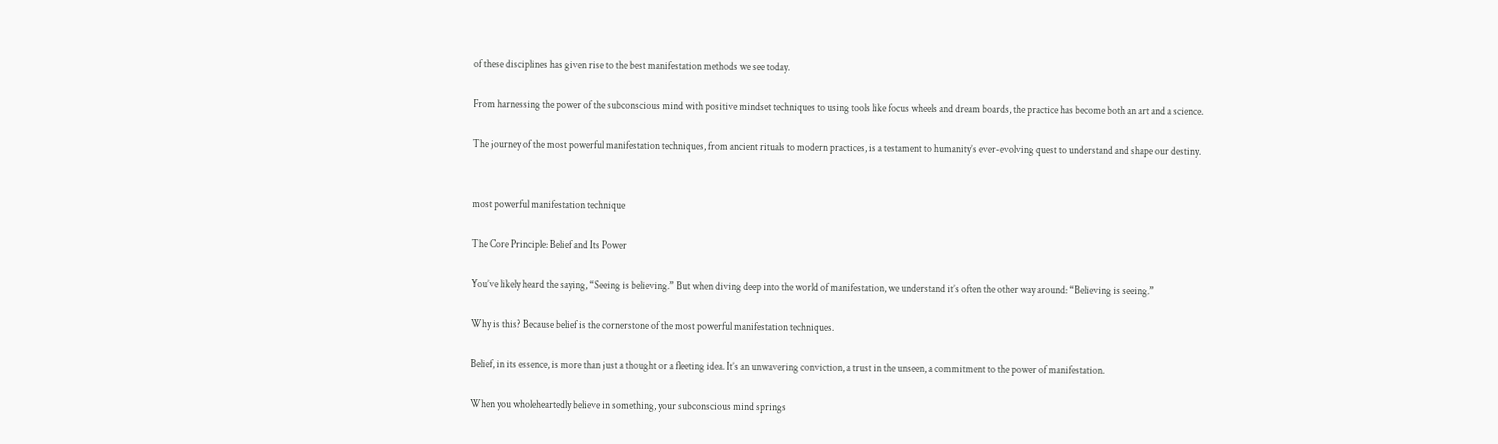of these disciplines has given rise to the best manifestation methods we see today.

From harnessing the power of the subconscious mind with positive mindset techniques to using tools like focus wheels and dream boards, the practice has become both an art and a science.

The journey of the most powerful manifestation techniques, from ancient rituals to modern practices, is a testament to humanity’s ever-evolving quest to understand and shape our destiny.


most powerful manifestation technique

The Core Principle: Belief and Its Power

You’ve likely heard the saying, “Seeing is believing.” But when diving deep into the world of manifestation, we understand it’s often the other way around: “Believing is seeing.”

Why is this? Because belief is the cornerstone of the most powerful manifestation techniques.

Belief, in its essence, is more than just a thought or a fleeting idea. It’s an unwavering conviction, a trust in the unseen, a commitment to the power of manifestation.

When you wholeheartedly believe in something, your subconscious mind springs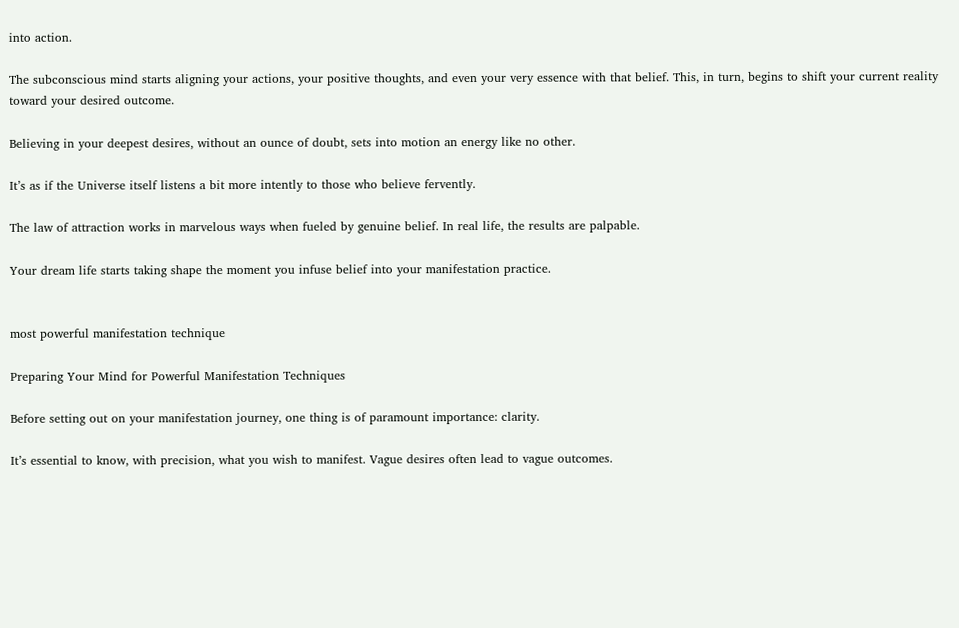into action.

The subconscious mind starts aligning your actions, your positive thoughts, and even your very essence with that belief. This, in turn, begins to shift your current reality toward your desired outcome.

Believing in your deepest desires, without an ounce of doubt, sets into motion an energy like no other.

It’s as if the Universe itself listens a bit more intently to those who believe fervently.

The law of attraction works in marvelous ways when fueled by genuine belief. In real life, the results are palpable.

Your dream life starts taking shape the moment you infuse belief into your manifestation practice.


most powerful manifestation technique

Preparing Your Mind for Powerful Manifestation Techniques

Before setting out on your manifestation journey, one thing is of paramount importance: clarity.

It’s essential to know, with precision, what you wish to manifest. Vague desires often lead to vague outcomes.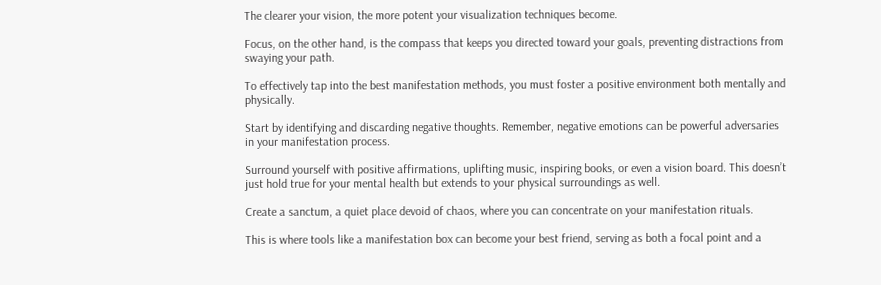The clearer your vision, the more potent your visualization techniques become.

Focus, on the other hand, is the compass that keeps you directed toward your goals, preventing distractions from swaying your path.

To effectively tap into the best manifestation methods, you must foster a positive environment both mentally and physically.

Start by identifying and discarding negative thoughts. Remember, negative emotions can be powerful adversaries in your manifestation process.

Surround yourself with positive affirmations, uplifting music, inspiring books, or even a vision board. This doesn’t just hold true for your mental health but extends to your physical surroundings as well.

Create a sanctum, a quiet place devoid of chaos, where you can concentrate on your manifestation rituals.

This is where tools like a manifestation box can become your best friend, serving as both a focal point and a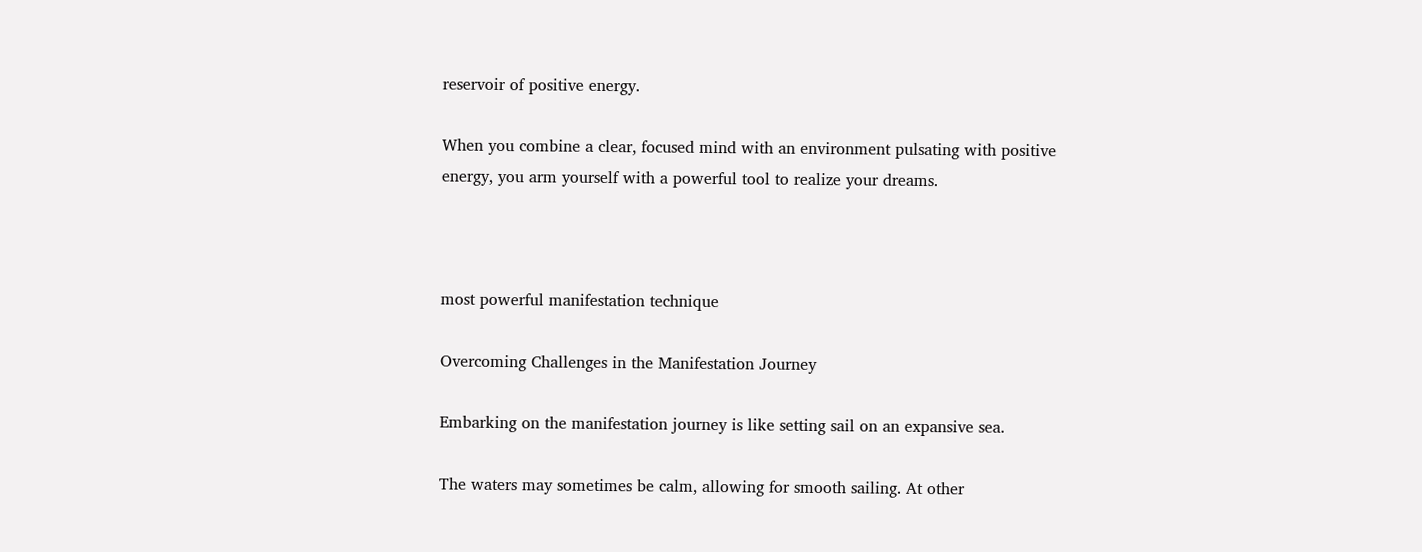reservoir of positive energy.

When you combine a clear, focused mind with an environment pulsating with positive energy, you arm yourself with a powerful tool to realize your dreams.



most powerful manifestation technique

Overcoming Challenges in the Manifestation Journey

Embarking on the manifestation journey is like setting sail on an expansive sea.

The waters may sometimes be calm, allowing for smooth sailing. At other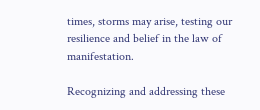times, storms may arise, testing our resilience and belief in the law of manifestation.

Recognizing and addressing these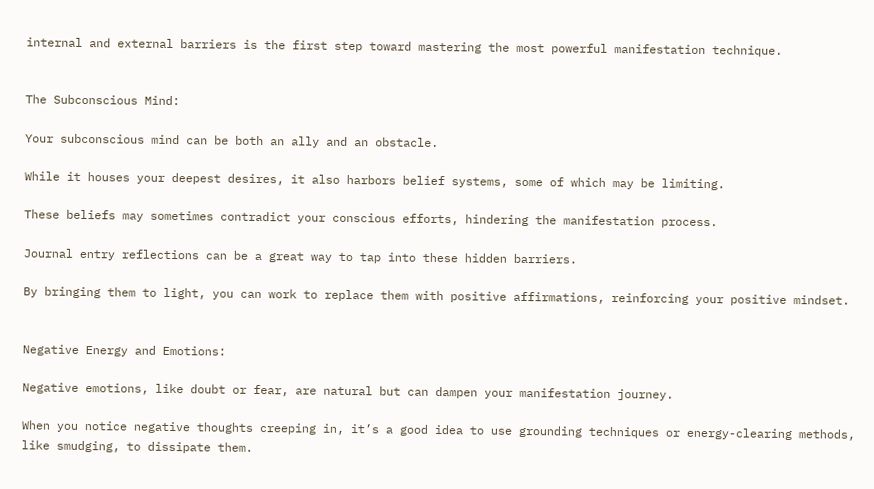internal and external barriers is the first step toward mastering the most powerful manifestation technique.


The Subconscious Mind:

Your subconscious mind can be both an ally and an obstacle.

While it houses your deepest desires, it also harbors belief systems, some of which may be limiting.

These beliefs may sometimes contradict your conscious efforts, hindering the manifestation process.

Journal entry reflections can be a great way to tap into these hidden barriers.

By bringing them to light, you can work to replace them with positive affirmations, reinforcing your positive mindset.


Negative Energy and Emotions:

Negative emotions, like doubt or fear, are natural but can dampen your manifestation journey.

When you notice negative thoughts creeping in, it’s a good idea to use grounding techniques or energy-clearing methods, like smudging, to dissipate them.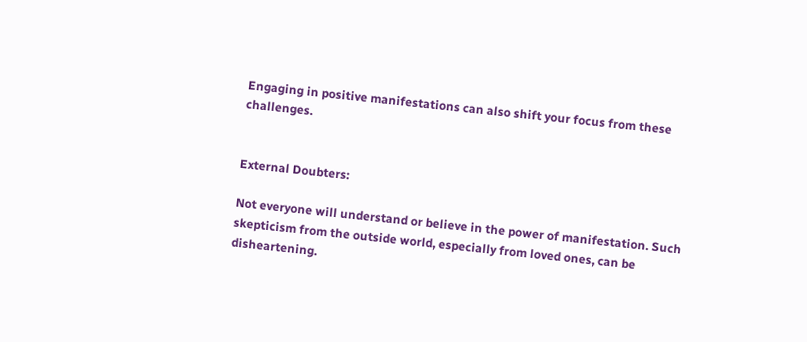Engaging in positive manifestations can also shift your focus from these challenges.


External Doubters:

Not everyone will understand or believe in the power of manifestation. Such skepticism from the outside world, especially from loved ones, can be disheartening.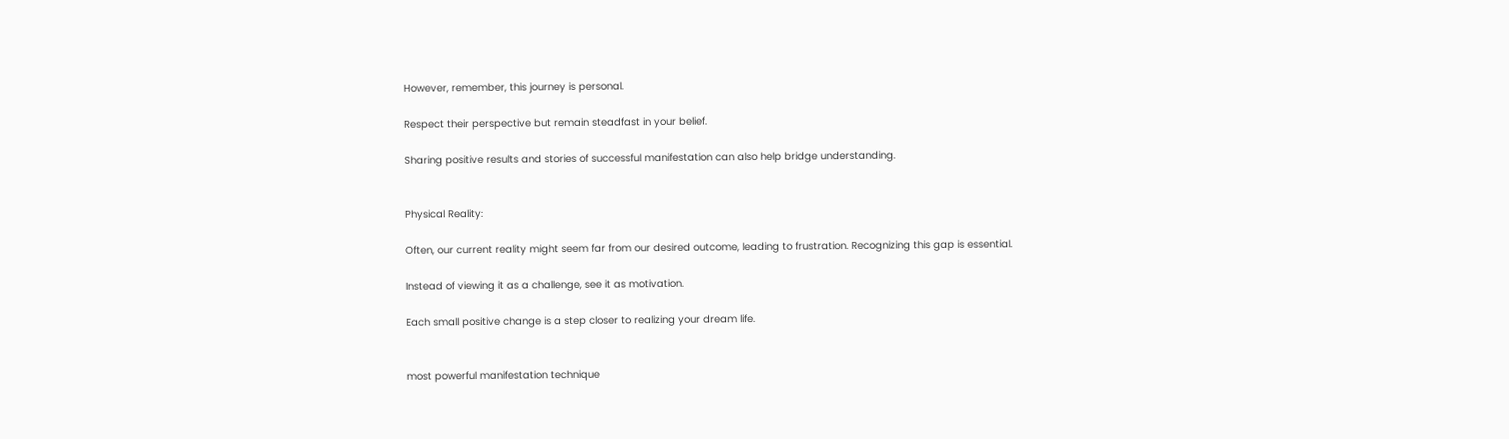However, remember, this journey is personal.

Respect their perspective but remain steadfast in your belief.

Sharing positive results and stories of successful manifestation can also help bridge understanding.


Physical Reality:

Often, our current reality might seem far from our desired outcome, leading to frustration. Recognizing this gap is essential.

Instead of viewing it as a challenge, see it as motivation.

Each small positive change is a step closer to realizing your dream life.


most powerful manifestation technique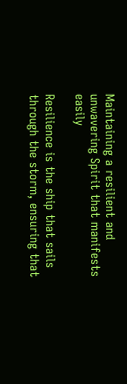Maintaining a resilient and unwavering Spirit that manifests easily

Resilience is the ship that sails through the storm, ensuring that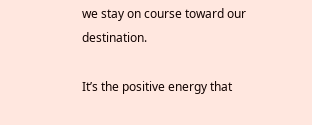we stay on course toward our destination.

It’s the positive energy that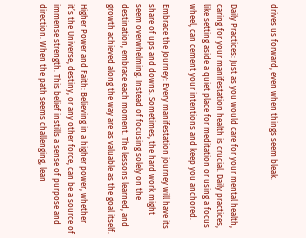drives us forward, even when things seem bleak.


Daily Practices: Just as you would care for your mental health, caring for your manifestation health is crucial. Daily practices, like setting aside a quiet place for meditation or using a focus wheel, can cement your intentions and keep you anchored.

Embrace the Journey: Every manifestation journey will have its share of ups and downs. Sometimes, the hard work might seem overwhelming. Instead of focusing solely on the destination, embrace each moment. The lessons learned, and growth achieved along the way are as valuable as the goal itself.

Higher Power and Faith: Believing in a higher power, whether it’s the Universe, destiny, or any other force, can be a source of immense strength. This belief instills a sense of purpose and direction. When the path seems challenging, lean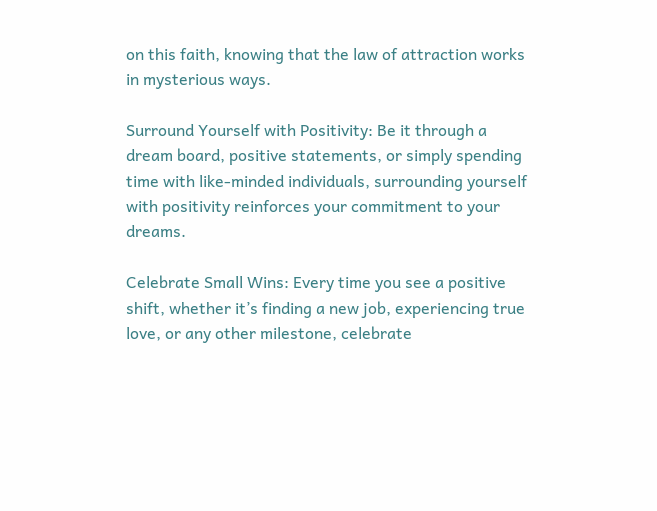on this faith, knowing that the law of attraction works in mysterious ways.

Surround Yourself with Positivity: Be it through a dream board, positive statements, or simply spending time with like-minded individuals, surrounding yourself with positivity reinforces your commitment to your dreams.

Celebrate Small Wins: Every time you see a positive shift, whether it’s finding a new job, experiencing true love, or any other milestone, celebrate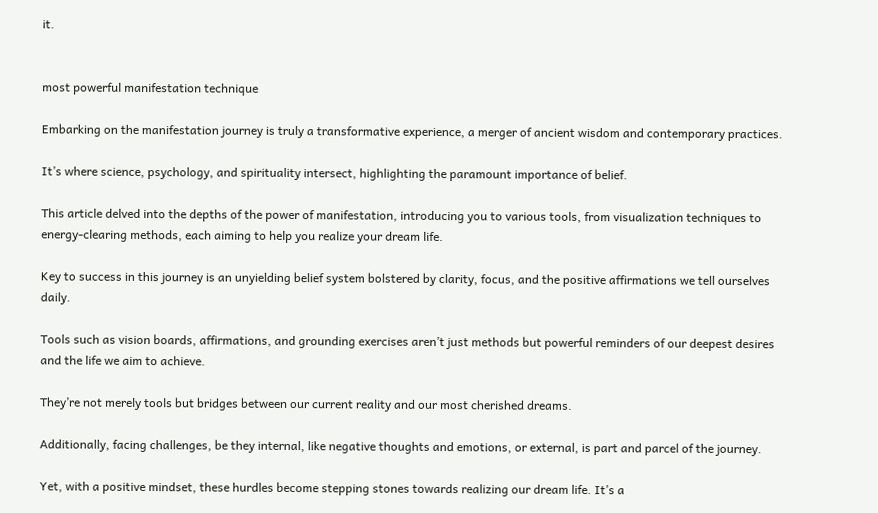it.


most powerful manifestation technique

Embarking on the manifestation journey is truly a transformative experience, a merger of ancient wisdom and contemporary practices.

It’s where science, psychology, and spirituality intersect, highlighting the paramount importance of belief.

This article delved into the depths of the power of manifestation, introducing you to various tools, from visualization techniques to energy-clearing methods, each aiming to help you realize your dream life.

Key to success in this journey is an unyielding belief system bolstered by clarity, focus, and the positive affirmations we tell ourselves daily.

Tools such as vision boards, affirmations, and grounding exercises aren’t just methods but powerful reminders of our deepest desires and the life we aim to achieve.

They’re not merely tools but bridges between our current reality and our most cherished dreams.

Additionally, facing challenges, be they internal, like negative thoughts and emotions, or external, is part and parcel of the journey.

Yet, with a positive mindset, these hurdles become stepping stones towards realizing our dream life. It’s a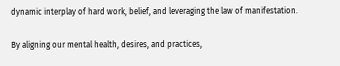dynamic interplay of hard work, belief, and leveraging the law of manifestation.

By aligning our mental health, desires, and practices,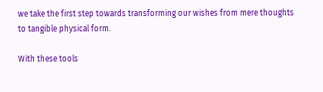we take the first step towards transforming our wishes from mere thoughts to tangible physical form.

With these tools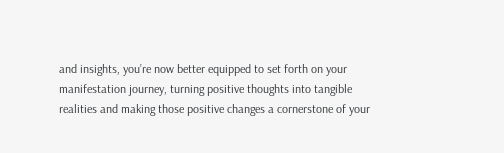and insights, you’re now better equipped to set forth on your manifestation journey, turning positive thoughts into tangible realities and making those positive changes a cornerstone of your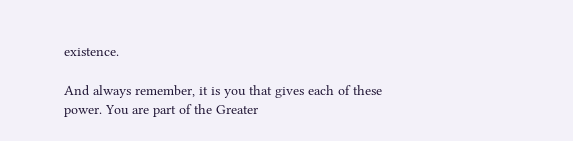existence.

And always remember, it is you that gives each of these power. You are part of the Greater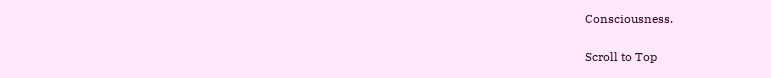Consciousness.

Scroll to Top